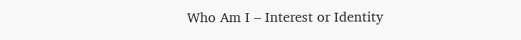Who Am I – Interest or Identity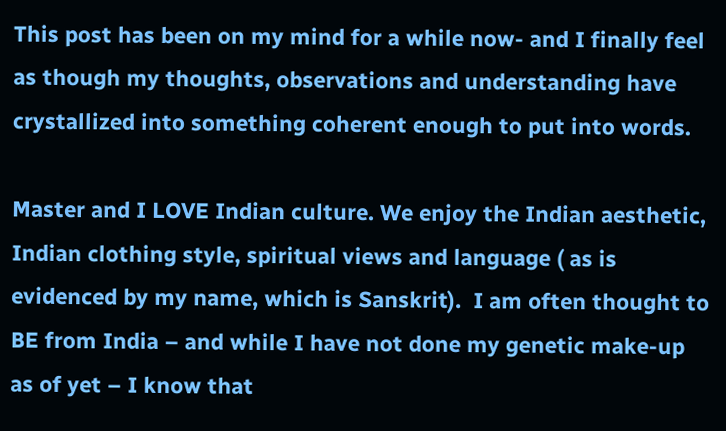This post has been on my mind for a while now- and I finally feel as though my thoughts, observations and understanding have crystallized into something coherent enough to put into words.

Master and I LOVE Indian culture. We enjoy the Indian aesthetic, Indian clothing style, spiritual views and language ( as is evidenced by my name, which is Sanskrit).  I am often thought to BE from India – and while I have not done my genetic make-up as of yet – I know that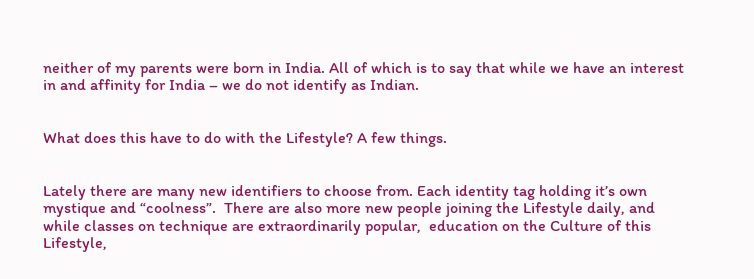neither of my parents were born in India. All of which is to say that while we have an interest in and affinity for India – we do not identify as Indian.


What does this have to do with the Lifestyle? A few things.


Lately there are many new identifiers to choose from. Each identity tag holding it’s own mystique and “coolness”.  There are also more new people joining the Lifestyle daily, and while classes on technique are extraordinarily popular,  education on the Culture of this Lifestyle,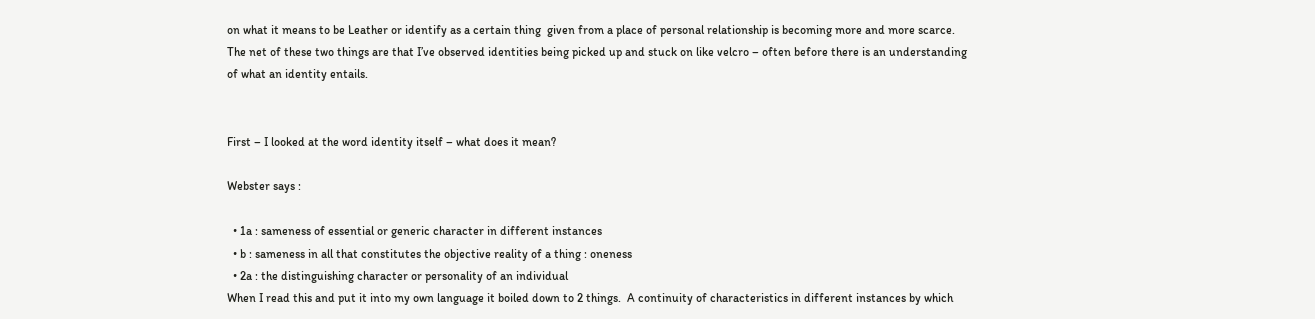on what it means to be Leather or identify as a certain thing  given from a place of personal relationship is becoming more and more scarce.  The net of these two things are that I’ve observed identities being picked up and stuck on like velcro – often before there is an understanding of what an identity entails.


First – I looked at the word identity itself – what does it mean?

Webster says :

  • 1a : sameness of essential or generic character in different instances
  • b : sameness in all that constitutes the objective reality of a thing : oneness
  • 2a : the distinguishing character or personality of an individual
When I read this and put it into my own language it boiled down to 2 things.  A continuity of characteristics in different instances by which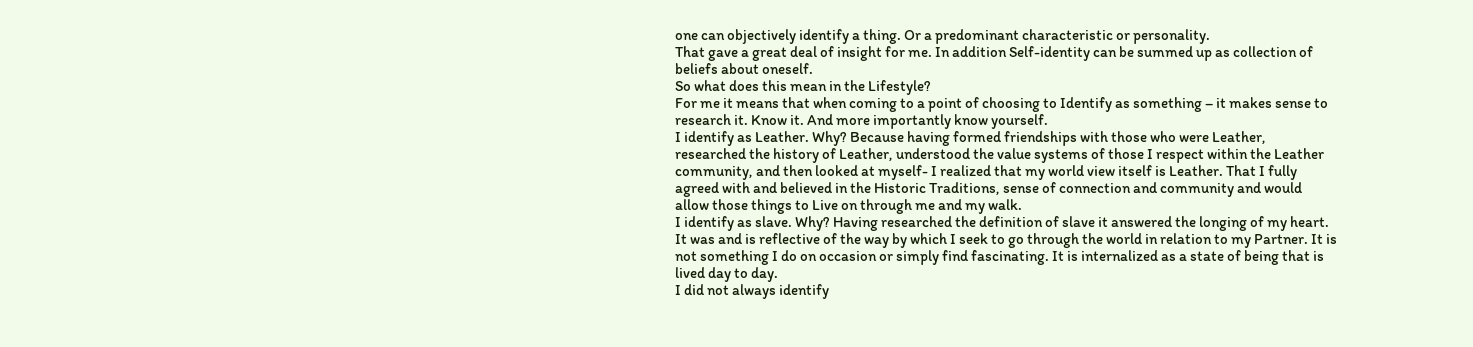one can objectively identify a thing. Or a predominant characteristic or personality.
That gave a great deal of insight for me. In addition Self-identity can be summed up as collection of beliefs about oneself.
So what does this mean in the Lifestyle?
For me it means that when coming to a point of choosing to Identify as something – it makes sense to research it. Know it. And more importantly know yourself.
I identify as Leather. Why? Because having formed friendships with those who were Leather, researched the history of Leather, understood the value systems of those I respect within the Leather community, and then looked at myself- I realized that my world view itself is Leather. That I fully agreed with and believed in the Historic Traditions, sense of connection and community and would allow those things to Live on through me and my walk.
I identify as slave. Why? Having researched the definition of slave it answered the longing of my heart. It was and is reflective of the way by which I seek to go through the world in relation to my Partner. It is not something I do on occasion or simply find fascinating. It is internalized as a state of being that is lived day to day.
I did not always identify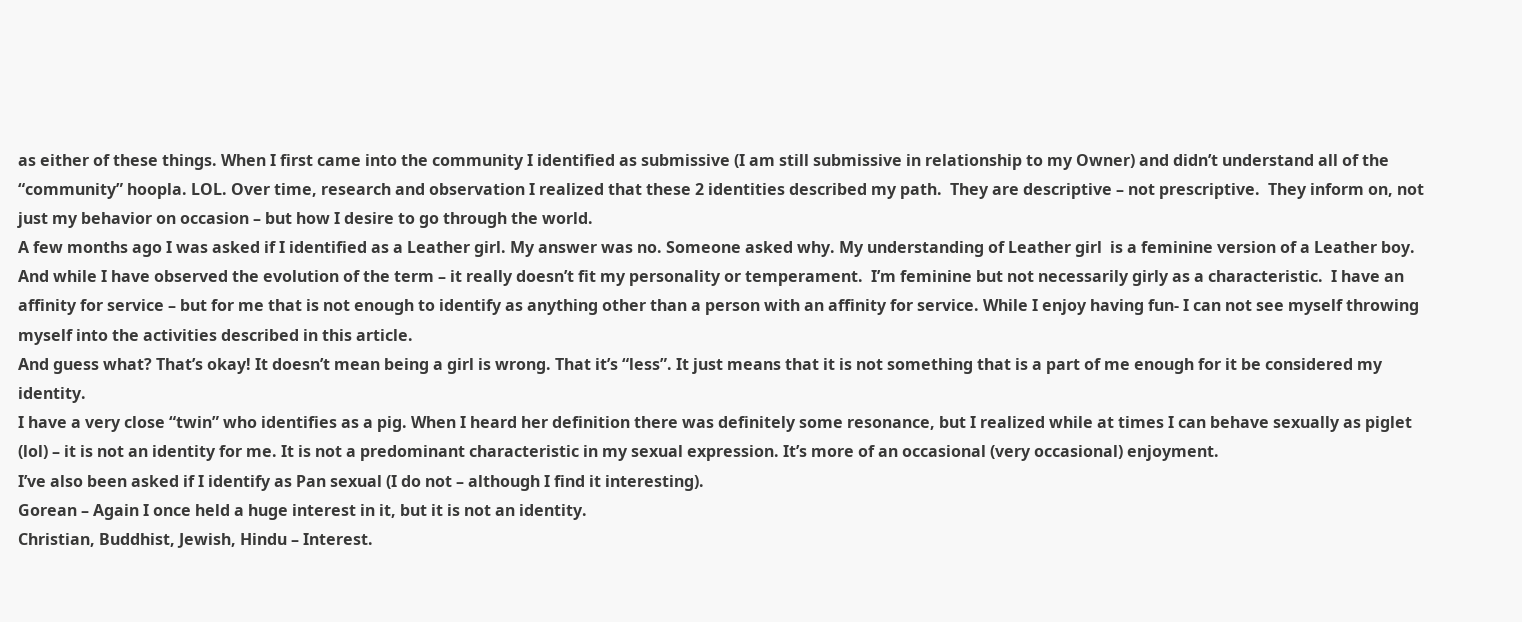as either of these things. When I first came into the community I identified as submissive (I am still submissive in relationship to my Owner) and didn’t understand all of the “community” hoopla. LOL. Over time, research and observation I realized that these 2 identities described my path.  They are descriptive – not prescriptive.  They inform on, not just my behavior on occasion – but how I desire to go through the world.
A few months ago I was asked if I identified as a Leather girl. My answer was no. Someone asked why. My understanding of Leather girl  is a feminine version of a Leather boy. And while I have observed the evolution of the term – it really doesn’t fit my personality or temperament.  I’m feminine but not necessarily girly as a characteristic.  I have an affinity for service – but for me that is not enough to identify as anything other than a person with an affinity for service. While I enjoy having fun- I can not see myself throwing myself into the activities described in this article.
And guess what? That’s okay! It doesn’t mean being a girl is wrong. That it’s “less”. It just means that it is not something that is a part of me enough for it be considered my identity.
I have a very close “twin” who identifies as a pig. When I heard her definition there was definitely some resonance, but I realized while at times I can behave sexually as piglet (lol) – it is not an identity for me. It is not a predominant characteristic in my sexual expression. It’s more of an occasional (very occasional) enjoyment.
I’ve also been asked if I identify as Pan sexual (I do not – although I find it interesting).
Gorean – Again I once held a huge interest in it, but it is not an identity.
Christian, Buddhist, Jewish, Hindu – Interest.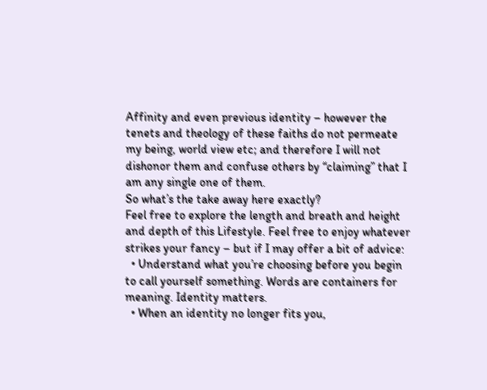Affinity and even previous identity – however the tenets and theology of these faiths do not permeate my being, world view etc; and therefore I will not dishonor them and confuse others by “claiming” that I am any single one of them.
So what’s the take away here exactly?
Feel free to explore the length and breath and height and depth of this Lifestyle. Feel free to enjoy whatever strikes your fancy – but if I may offer a bit of advice:
  • Understand what you’re choosing before you begin to call yourself something. Words are containers for meaning. Identity matters.
  • When an identity no longer fits you,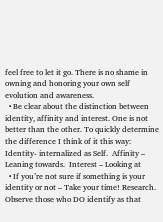feel free to let it go. There is no shame in owning and honoring your own self evolution and awareness.
  • Be clear about the distinction between identity, affinity and interest. One is not better than the other. To quickly determine the difference I think of it this way: Identity- internalized as Self.  Affinity – Leaning towards.  Interest – Looking at
  • If you’re not sure if something is your identity or not – Take your time! Research. Observe those who DO identify as that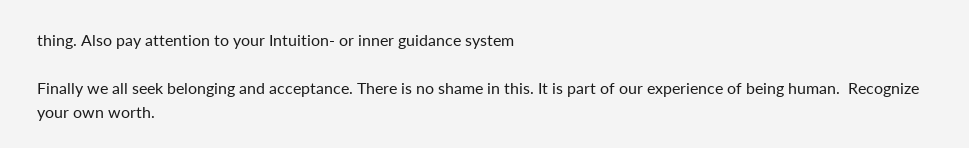thing. Also pay attention to your Intuition- or inner guidance system

Finally we all seek belonging and acceptance. There is no shame in this. It is part of our experience of being human.  Recognize your own worth.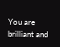You are brilliant and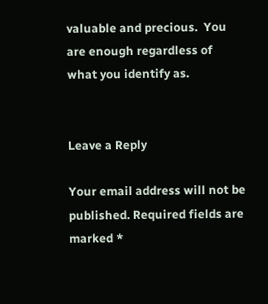valuable and precious.  You are enough regardless of what you identify as.


Leave a Reply

Your email address will not be published. Required fields are marked *